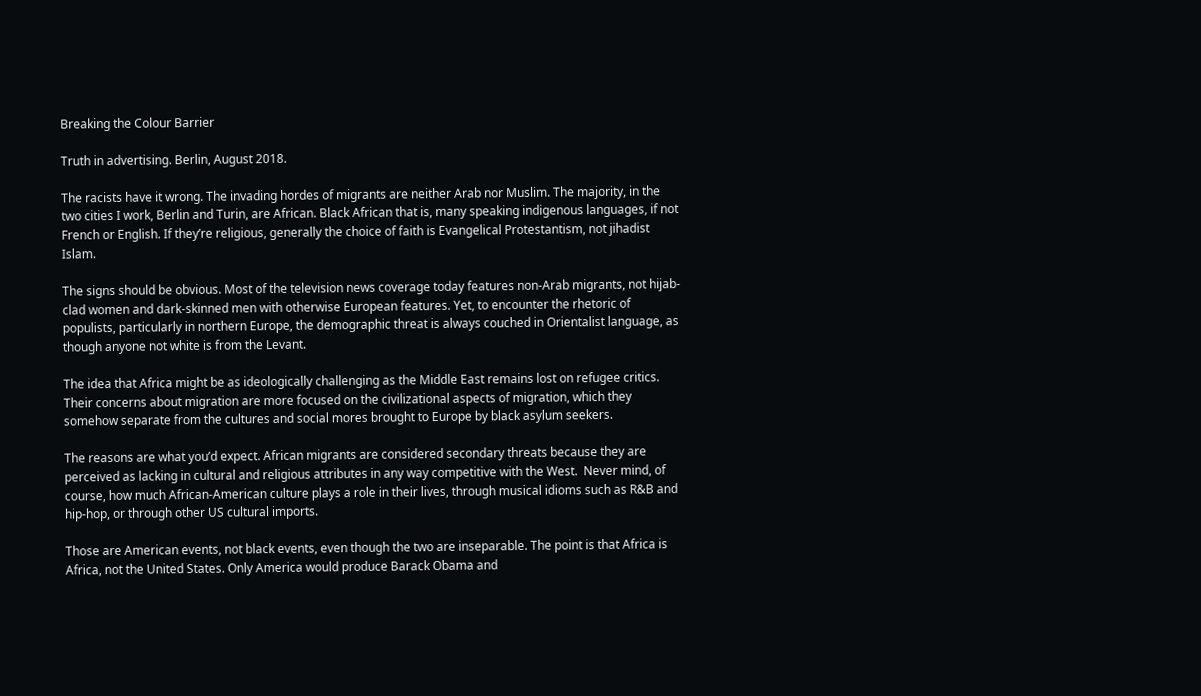Breaking the Colour Barrier

Truth in advertising. Berlin, August 2018.

The racists have it wrong. The invading hordes of migrants are neither Arab nor Muslim. The majority, in the two cities I work, Berlin and Turin, are African. Black African that is, many speaking indigenous languages, if not French or English. If they’re religious, generally the choice of faith is Evangelical Protestantism, not jihadist Islam.

The signs should be obvious. Most of the television news coverage today features non-Arab migrants, not hijab-clad women and dark-skinned men with otherwise European features. Yet, to encounter the rhetoric of populists, particularly in northern Europe, the demographic threat is always couched in Orientalist language, as though anyone not white is from the Levant.

The idea that Africa might be as ideologically challenging as the Middle East remains lost on refugee critics. Their concerns about migration are more focused on the civilizational aspects of migration, which they somehow separate from the cultures and social mores brought to Europe by black asylum seekers.

The reasons are what you’d expect. African migrants are considered secondary threats because they are perceived as lacking in cultural and religious attributes in any way competitive with the West.  Never mind, of course, how much African-American culture plays a role in their lives, through musical idioms such as R&B and hip-hop, or through other US cultural imports.

Those are American events, not black events, even though the two are inseparable. The point is that Africa is Africa, not the United States. Only America would produce Barack Obama and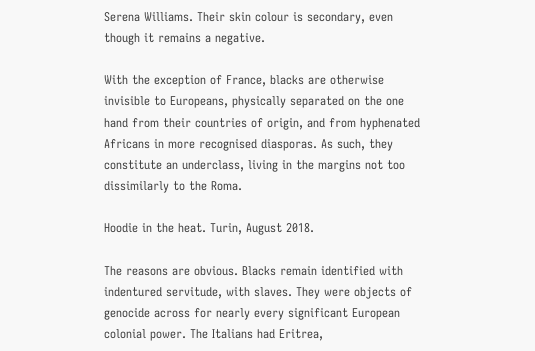Serena Williams. Their skin colour is secondary, even though it remains a negative.

With the exception of France, blacks are otherwise invisible to Europeans, physically separated on the one hand from their countries of origin, and from hyphenated Africans in more recognised diasporas. As such, they constitute an underclass, living in the margins not too dissimilarly to the Roma.

Hoodie in the heat. Turin, August 2018.

The reasons are obvious. Blacks remain identified with indentured servitude, with slaves. They were objects of genocide across for nearly every significant European colonial power. The Italians had Eritrea,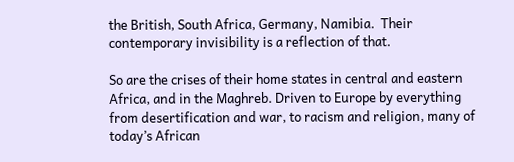the British, South Africa, Germany, Namibia.  Their contemporary invisibility is a reflection of that.

So are the crises of their home states in central and eastern Africa, and in the Maghreb. Driven to Europe by everything from desertification and war, to racism and religion, many of today’s African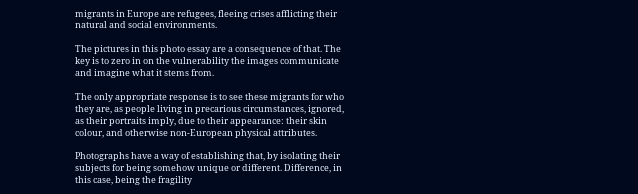migrants in Europe are refugees, fleeing crises afflicting their natural and social environments.

The pictures in this photo essay are a consequence of that. The key is to zero in on the vulnerability the images communicate and imagine what it stems from.

The only appropriate response is to see these migrants for who they are, as people living in precarious circumstances, ignored, as their portraits imply, due to their appearance: their skin colour, and otherwise non-European physical attributes.

Photographs have a way of establishing that, by isolating their subjects for being somehow unique or different. Difference, in this case, being the fragility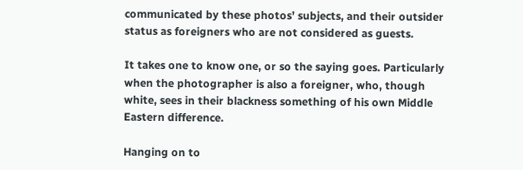communicated by these photos’ subjects, and their outsider status as foreigners who are not considered as guests.

It takes one to know one, or so the saying goes. Particularly when the photographer is also a foreigner, who, though white, sees in their blackness something of his own Middle Eastern difference.

Hanging on to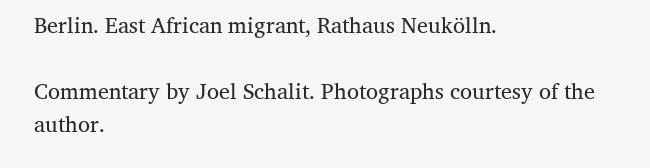Berlin. East African migrant, Rathaus Neukölln.

Commentary by Joel Schalit. Photographs courtesy of the author.